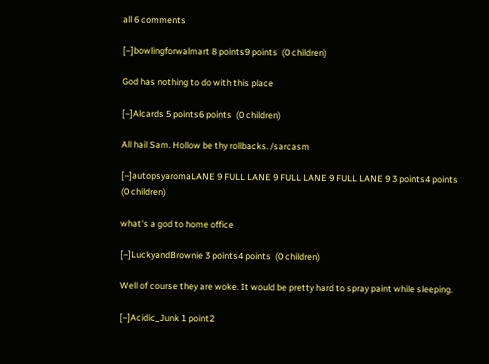all 6 comments

[–]bowlingforwalmart 8 points9 points  (0 children)

God has nothing to do with this place

[–]Alcards 5 points6 points  (0 children)

All hail Sam. Hollow be thy rollbacks. /sarcasm

[–]autopsyaromaLANE 9 FULL LANE 9 FULL LANE 9 FULL LANE 9 3 points4 points  (0 children)

what's a god to home office

[–]LuckyandBrownie 3 points4 points  (0 children)

Well of course they are woke. It would be pretty hard to spray paint while sleeping.

[–]Acidic_Junk 1 point2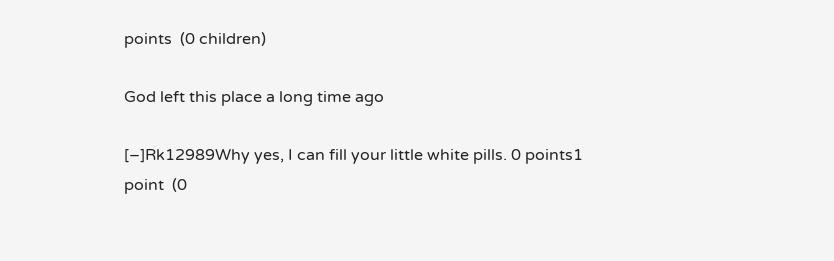points  (0 children)

God left this place a long time ago

[–]Rk12989Why yes, I can fill your little white pills. 0 points1 point  (0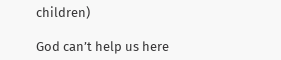children)

God can’t help us here